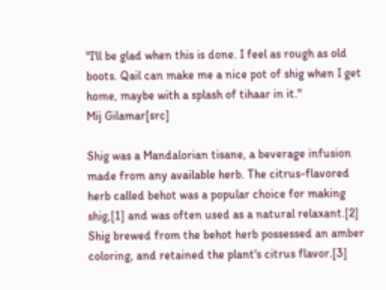"I'll be glad when this is done. I feel as rough as old boots. Qail can make me a nice pot of shig when I get home, maybe with a splash of tihaar in it."
Mij Gilamar[src]

Shig was a Mandalorian tisane, a beverage infusion made from any available herb. The citrus-flavored herb called behot was a popular choice for making shig,[1] and was often used as a natural relaxant.[2] Shig brewed from the behot herb possessed an amber coloring, and retained the plant's citrus flavor.[3]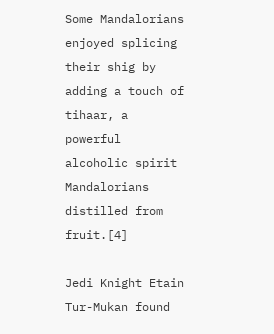Some Mandalorians enjoyed splicing their shig by adding a touch of tihaar, a powerful alcoholic spirit Mandalorians distilled from fruit.[4]

Jedi Knight Etain Tur-Mukan found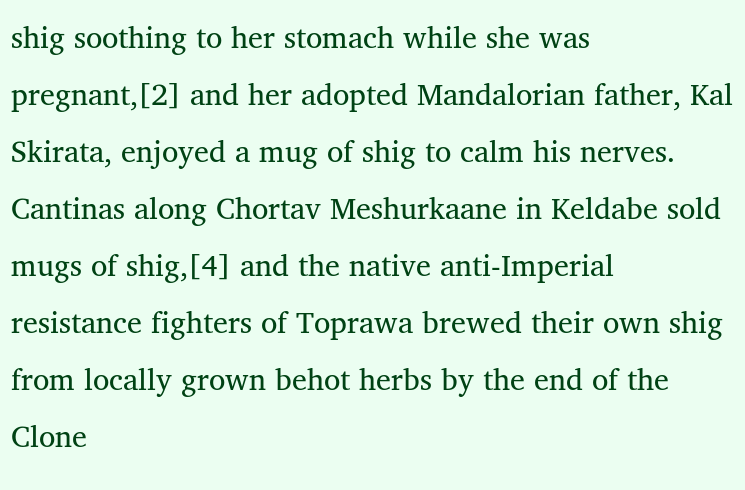shig soothing to her stomach while she was pregnant,[2] and her adopted Mandalorian father, Kal Skirata, enjoyed a mug of shig to calm his nerves. Cantinas along Chortav Meshurkaane in Keldabe sold mugs of shig,[4] and the native anti-Imperial resistance fighters of Toprawa brewed their own shig from locally grown behot herbs by the end of the Clone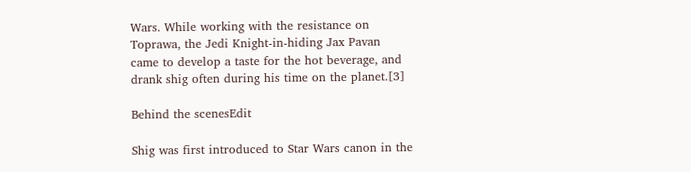Wars. While working with the resistance on Toprawa, the Jedi Knight-in-hiding Jax Pavan came to develop a taste for the hot beverage, and drank shig often during his time on the planet.[3]

Behind the scenesEdit

Shig was first introduced to Star Wars canon in the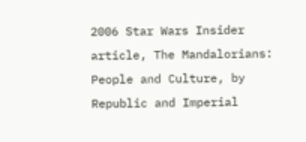2006 Star Wars Insider article, The Mandalorians: People and Culture, by Republic and Imperial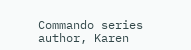Commando series author, Karen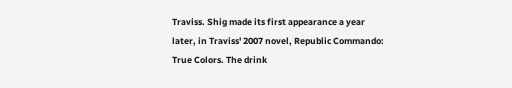Traviss. Shig made its first appearance a year later, in Traviss' 2007 novel, Republic Commando: True Colors. The drink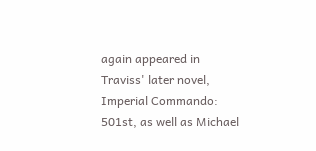again appeared in Traviss' later novel, Imperial Commando: 501st, as well as Michael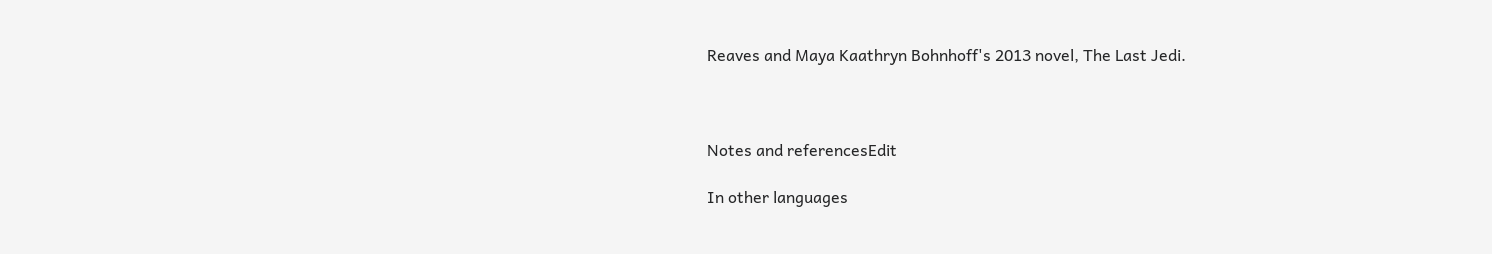Reaves and Maya Kaathryn Bohnhoff's 2013 novel, The Last Jedi.



Notes and referencesEdit

In other languages